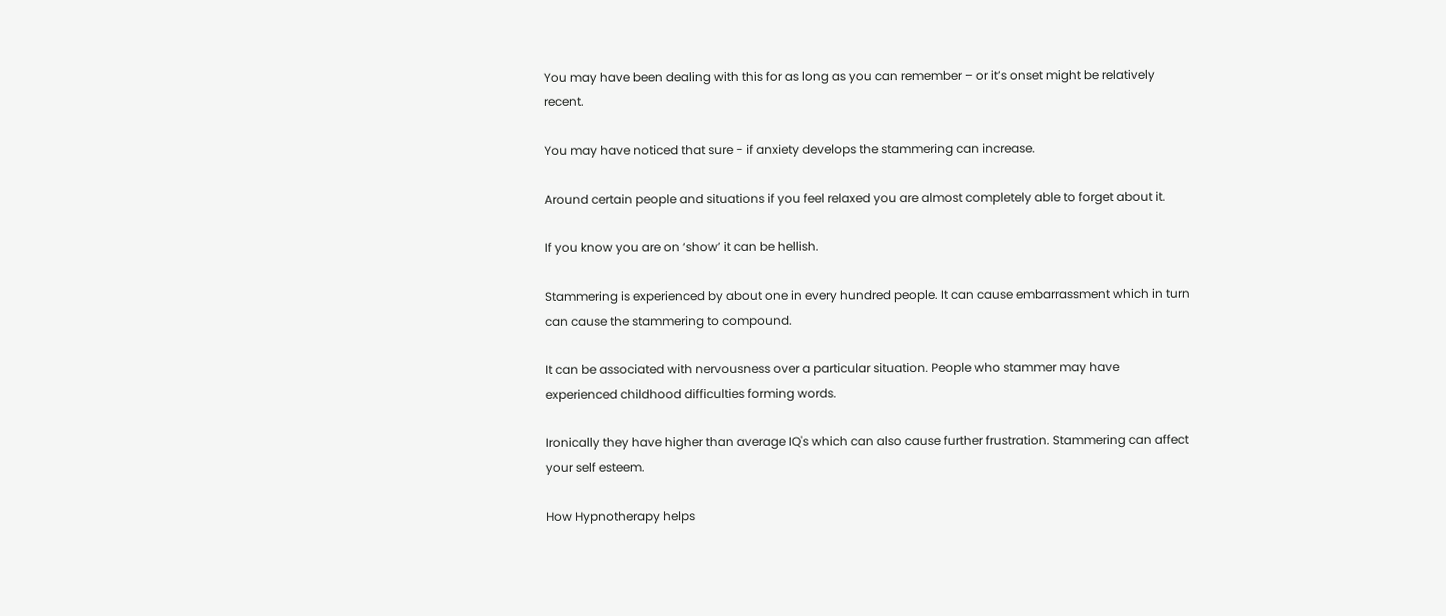You may have been dealing with this for as long as you can remember – or it’s onset might be relatively recent.

You may have noticed that sure - if anxiety develops the stammering can increase.

Around certain people and situations if you feel relaxed you are almost completely able to forget about it.

If you know you are on ‘show’ it can be hellish.

Stammering is experienced by about one in every hundred people. It can cause embarrassment which in turn can cause the stammering to compound.

It can be associated with nervousness over a particular situation. People who stammer may have experienced childhood difficulties forming words.

Ironically they have higher than average IQ's which can also cause further frustration. Stammering can affect your self esteem.

How Hypnotherapy helps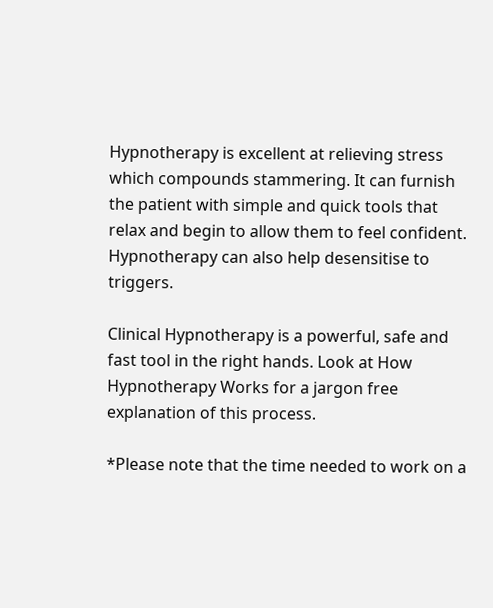Hypnotherapy is excellent at relieving stress which compounds stammering. It can furnish the patient with simple and quick tools that relax and begin to allow them to feel confident. Hypnotherapy can also help desensitise to triggers.

Clinical Hypnotherapy is a powerful, safe and fast tool in the right hands. Look at How Hypnotherapy Works for a jargon free explanation of this process.

*Please note that the time needed to work on a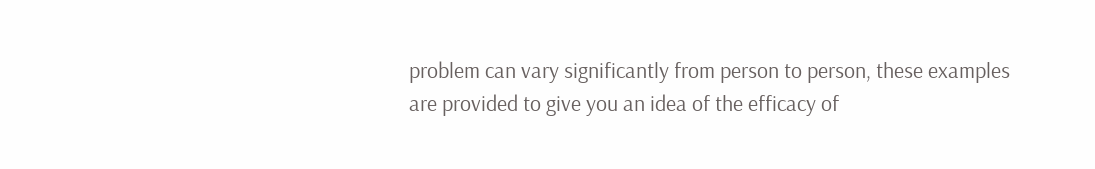problem can vary significantly from person to person, these examples are provided to give you an idea of the efficacy of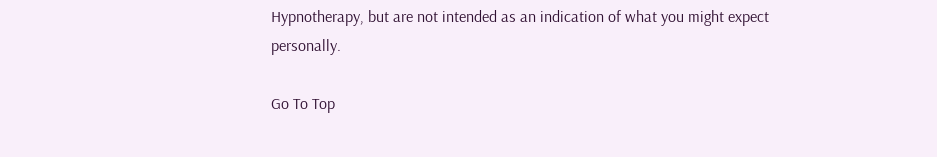Hypnotherapy, but are not intended as an indication of what you might expect personally.

Go To Top